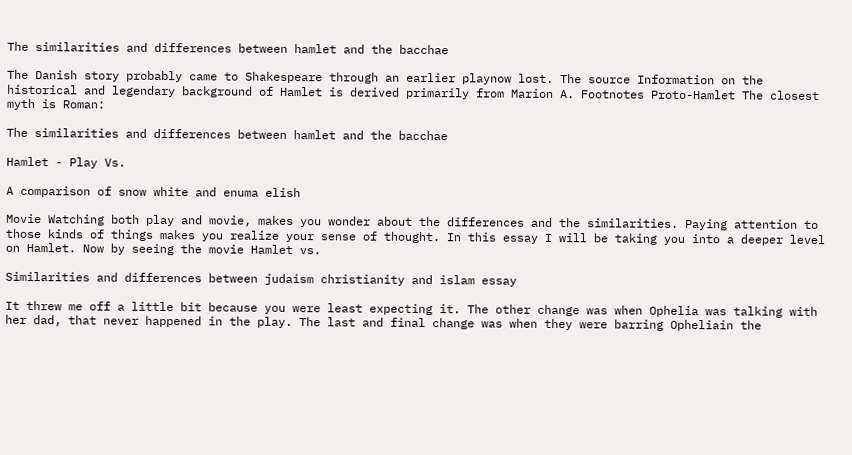The similarities and differences between hamlet and the bacchae

The Danish story probably came to Shakespeare through an earlier playnow lost. The source Information on the historical and legendary background of Hamlet is derived primarily from Marion A. Footnotes Proto-Hamlet The closest myth is Roman:

The similarities and differences between hamlet and the bacchae

Hamlet - Play Vs.

A comparison of snow white and enuma elish

Movie Watching both play and movie, makes you wonder about the differences and the similarities. Paying attention to those kinds of things makes you realize your sense of thought. In this essay I will be taking you into a deeper level on Hamlet. Now by seeing the movie Hamlet vs.

Similarities and differences between judaism christianity and islam essay

It threw me off a little bit because you were least expecting it. The other change was when Ophelia was talking with her dad, that never happened in the play. The last and final change was when they were barring Opheliain the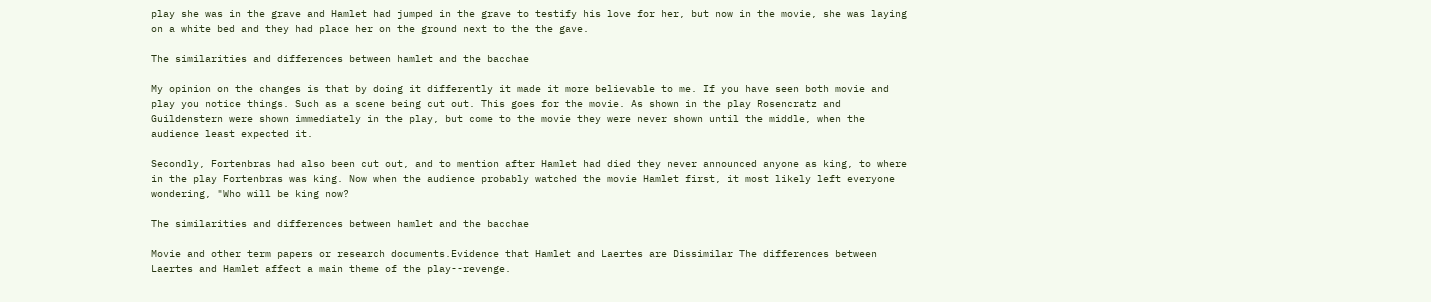play she was in the grave and Hamlet had jumped in the grave to testify his love for her, but now in the movie, she was laying on a white bed and they had place her on the ground next to the the gave.

The similarities and differences between hamlet and the bacchae

My opinion on the changes is that by doing it differently it made it more believable to me. If you have seen both movie and play you notice things. Such as a scene being cut out. This goes for the movie. As shown in the play Rosencratz and Guildenstern were shown immediately in the play, but come to the movie they were never shown until the middle, when the audience least expected it.

Secondly, Fortenbras had also been cut out, and to mention after Hamlet had died they never announced anyone as king, to where in the play Fortenbras was king. Now when the audience probably watched the movie Hamlet first, it most likely left everyone wondering, "Who will be king now?

The similarities and differences between hamlet and the bacchae

Movie and other term papers or research documents.Evidence that Hamlet and Laertes are Dissimilar The differences between Laertes and Hamlet affect a main theme of the play--revenge.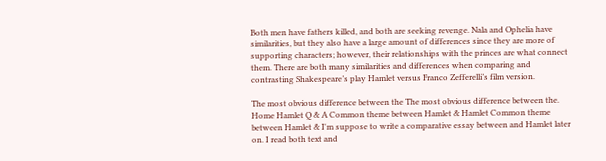Both men have fathers killed, and both are seeking revenge. Nala and Ophelia have similarities, but they also have a large amount of differences since they are more of supporting characters; however, their relationships with the princes are what connect them. There are both many similarities and differences when comparing and contrasting Shakespeare’s play Hamlet versus Franco Zefferelli’s film version.

The most obvious difference between the The most obvious difference between the. Home Hamlet Q & A Common theme between Hamlet & Hamlet Common theme between Hamlet & I'm suppose to write a comparative essay between and Hamlet later on. I read both text and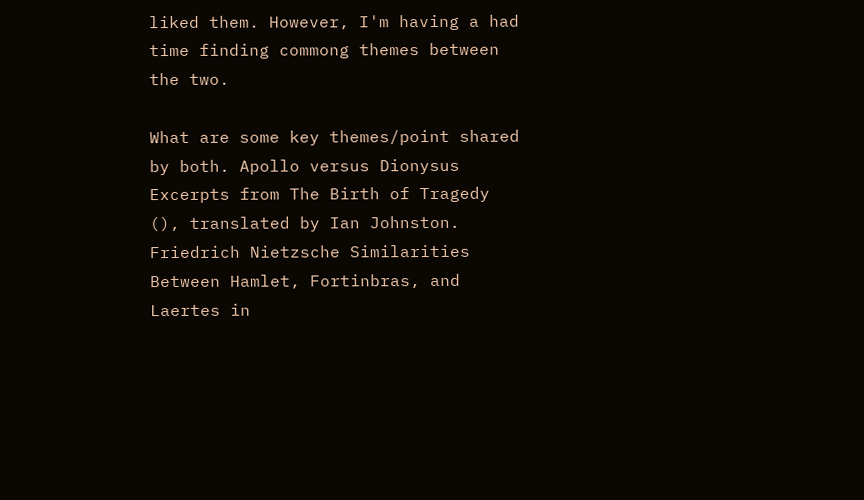liked them. However, I'm having a had time finding commong themes between the two.

What are some key themes/point shared by both. Apollo versus Dionysus Excerpts from The Birth of Tragedy (), translated by Ian Johnston. Friedrich Nietzsche Similarities Between Hamlet, Fortinbras, and Laertes in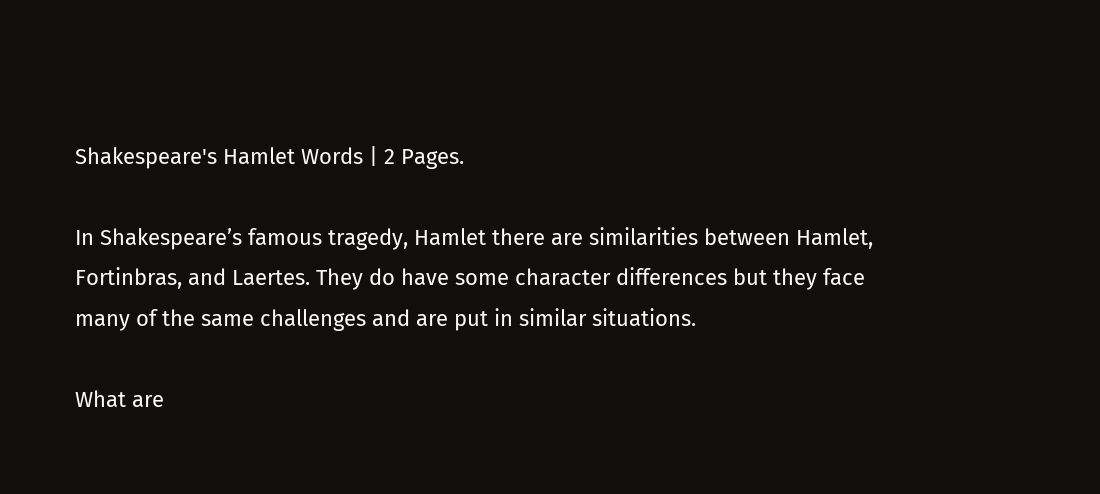Shakespeare's Hamlet Words | 2 Pages.

In Shakespeare’s famous tragedy, Hamlet there are similarities between Hamlet, Fortinbras, and Laertes. They do have some character differences but they face many of the same challenges and are put in similar situations.

What are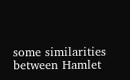some similarities between Hamlet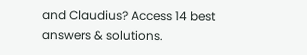and Claudius? Access 14 best answers & solutions.